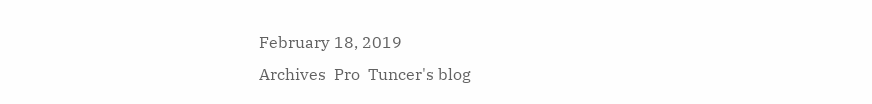February 18, 2019
Archives  Pro  Tuncer's blog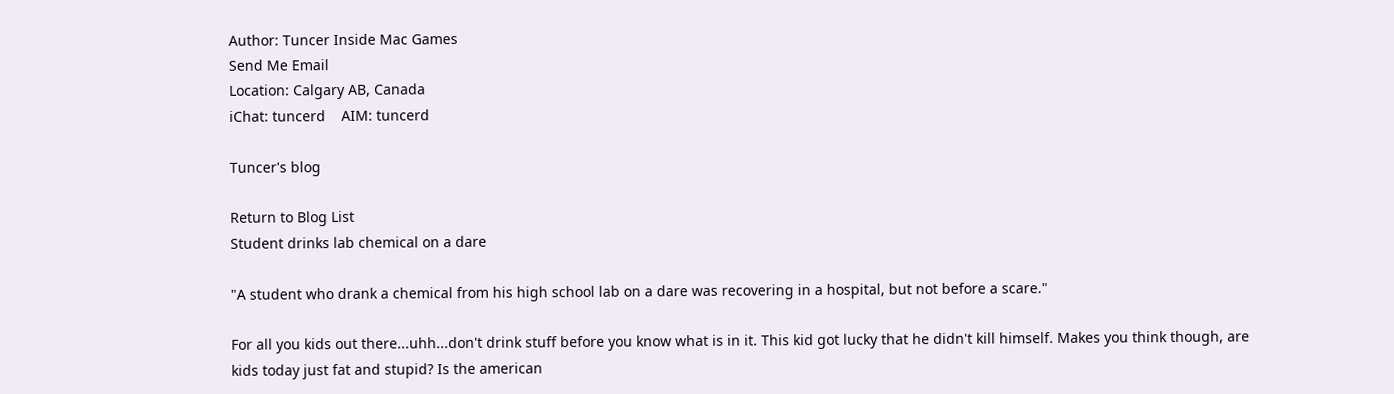Author: Tuncer Inside Mac Games
Send Me Email
Location: Calgary AB, Canada
iChat: tuncerd    AIM: tuncerd

Tuncer's blog

Return to Blog List
Student drinks lab chemical on a dare

"A student who drank a chemical from his high school lab on a dare was recovering in a hospital, but not before a scare."

For all you kids out there...uhh...don't drink stuff before you know what is in it. This kid got lucky that he didn't kill himself. Makes you think though, are kids today just fat and stupid? Is the american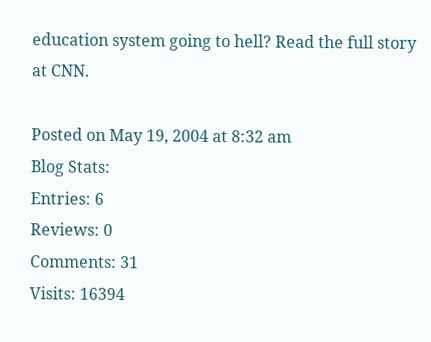education system going to hell? Read the full story at CNN.

Posted on May 19, 2004 at 8:32 am
Blog Stats:
Entries: 6
Reviews: 0
Comments: 31
Visits: 16394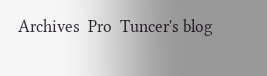Archives  Pro  Tuncer's blog